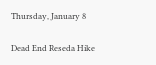Thursday, January 8

Dead End Reseda Hike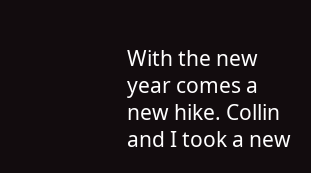With the new year comes a new hike. Collin and I took a new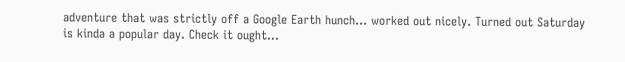adventure that was strictly off a Google Earth hunch... worked out nicely. Turned out Saturday is kinda a popular day. Check it ought...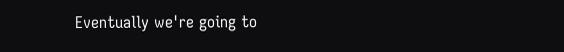Eventually we're going to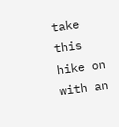take this hike on with an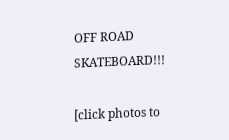OFF ROAD SKATEBOARD!!!

[click photos to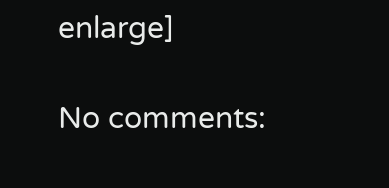enlarge]

No comments: